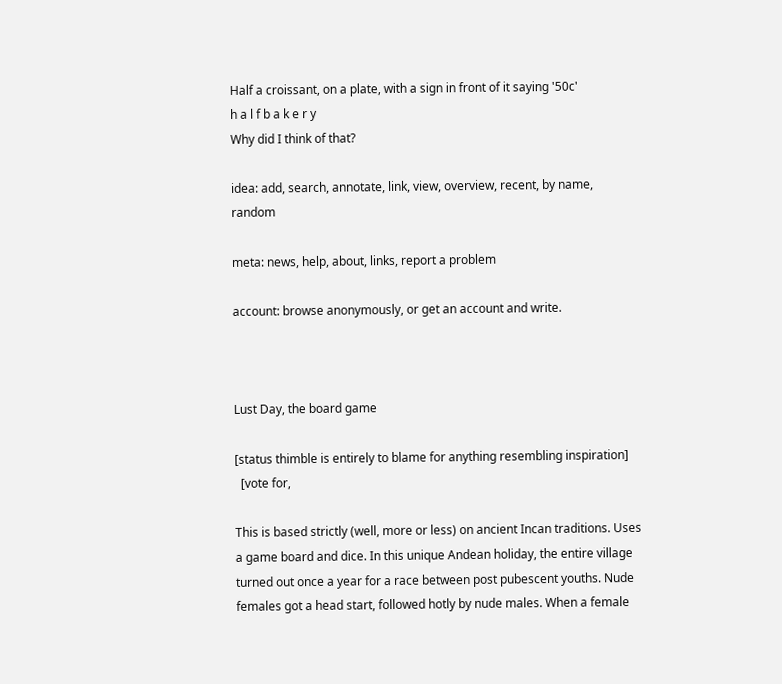Half a croissant, on a plate, with a sign in front of it saying '50c'
h a l f b a k e r y
Why did I think of that?

idea: add, search, annotate, link, view, overview, recent, by name, random

meta: news, help, about, links, report a problem

account: browse anonymously, or get an account and write.



Lust Day, the board game

[status thimble is entirely to blame for anything resembling inspiration]
  [vote for,

This is based strictly (well, more or less) on ancient Incan traditions. Uses a game board and dice. In this unique Andean holiday, the entire village turned out once a year for a race between post pubescent youths. Nude females got a head start, followed hotly by nude males. When a female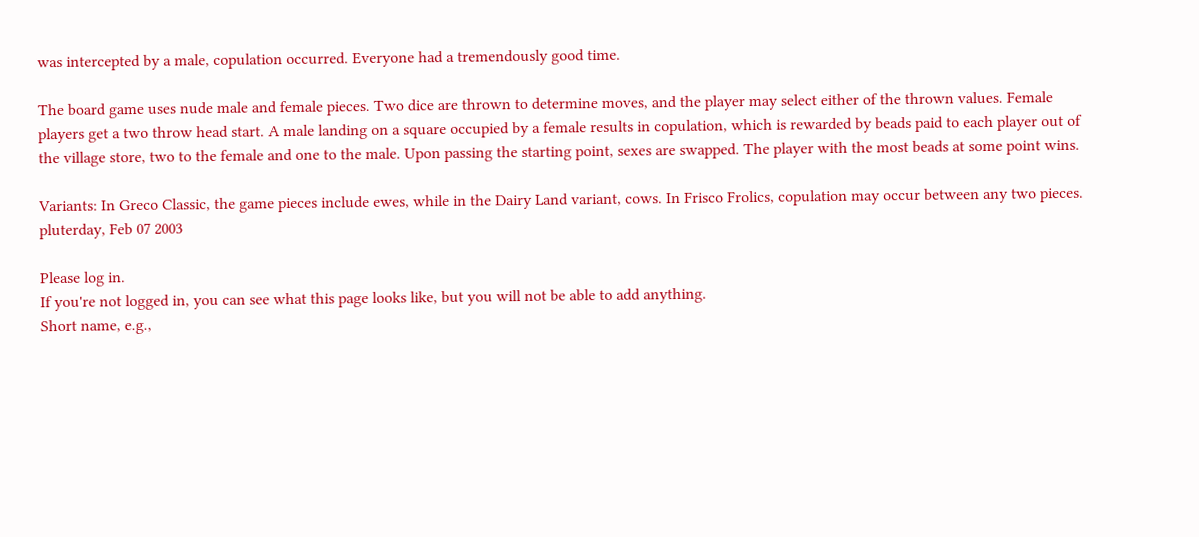was intercepted by a male, copulation occurred. Everyone had a tremendously good time.

The board game uses nude male and female pieces. Two dice are thrown to determine moves, and the player may select either of the thrown values. Female players get a two throw head start. A male landing on a square occupied by a female results in copulation, which is rewarded by beads paid to each player out of the village store, two to the female and one to the male. Upon passing the starting point, sexes are swapped. The player with the most beads at some point wins.

Variants: In Greco Classic, the game pieces include ewes, while in the Dairy Land variant, cows. In Frisco Frolics, copulation may occur between any two pieces.
pluterday, Feb 07 2003

Please log in.
If you're not logged in, you can see what this page looks like, but you will not be able to add anything.
Short name, e.g.,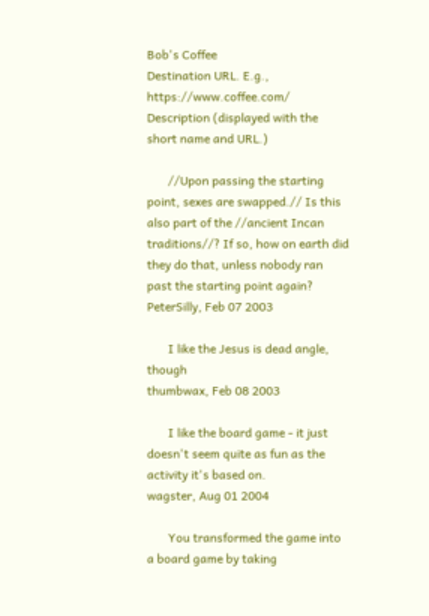Bob's Coffee
Destination URL. E.g., https://www.coffee.com/
Description (displayed with the short name and URL.)

       //Upon passing the starting point, sexes are swapped.// Is this also part of the //ancient Incan traditions//? If so, how on earth did they do that, unless nobody ran past the starting point again?
PeterSilly, Feb 07 2003

       I like the Jesus is dead angle, though
thumbwax, Feb 08 2003

       I like the board game - it just doesn't seem quite as fun as the activity it's based on.
wagster, Aug 01 2004

       You transformed the game into a board game by taking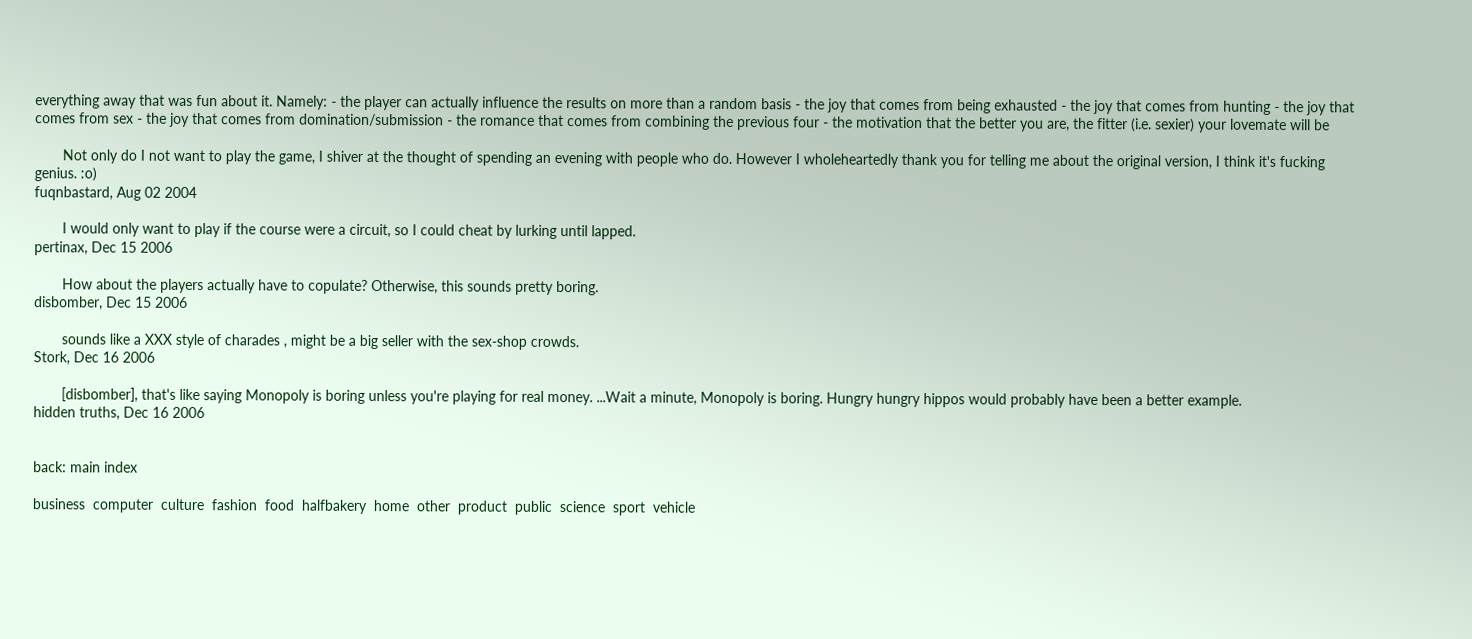everything away that was fun about it. Namely: - the player can actually influence the results on more than a random basis - the joy that comes from being exhausted - the joy that comes from hunting - the joy that comes from sex - the joy that comes from domination/submission - the romance that comes from combining the previous four - the motivation that the better you are, the fitter (i.e. sexier) your lovemate will be

       Not only do I not want to play the game, I shiver at the thought of spending an evening with people who do. However I wholeheartedly thank you for telling me about the original version, I think it's fucking genius. :o)
fuqnbastard, Aug 02 2004

       I would only want to play if the course were a circuit, so I could cheat by lurking until lapped.
pertinax, Dec 15 2006

       How about the players actually have to copulate? Otherwise, this sounds pretty boring.
disbomber, Dec 15 2006

       sounds like a XXX style of charades , might be a big seller with the sex-shop crowds.
Stork, Dec 16 2006

       [disbomber], that's like saying Monopoly is boring unless you're playing for real money. ...Wait a minute, Monopoly is boring. Hungry hungry hippos would probably have been a better example.
hidden truths, Dec 16 2006


back: main index

business  computer  culture  fashion  food  halfbakery  home  other  product  public  science  sport  vehicle